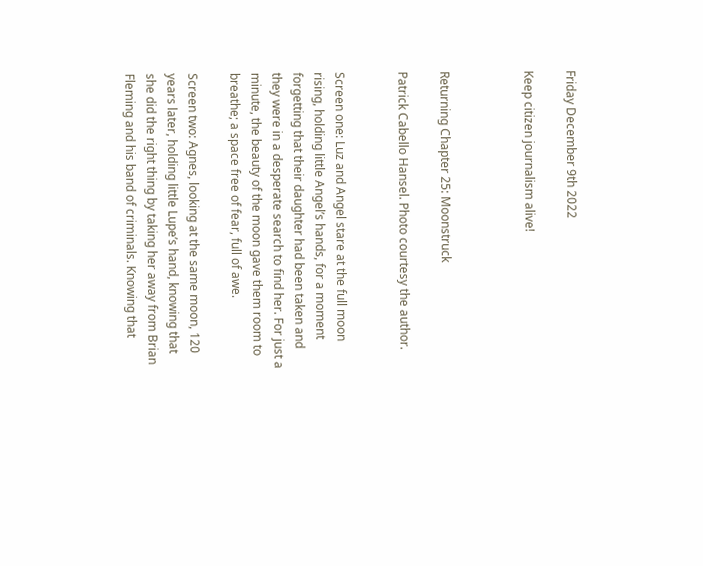Friday December 9th 2022

Keep citizen journalism alive!



Returning Chapter 25: Moonstruck

Patrick Cabello Hansel. Photo courtesy the author.


Screen one: Luz and Angel stare at the full moon rising, holding little Angel’s hands, for a moment forgetting that their daughter had been taken and they were in a desperate search to find her. For just a minute, the beauty of the moon gave them room to breathe; a space free of fear, full of awe.

Screen two: Agnes, looking at the same moon, 120 years later, holding little Lupe’s hand, knowing that she did the right thing by taking her away from Brian Fleming and his band of criminals. Knowing that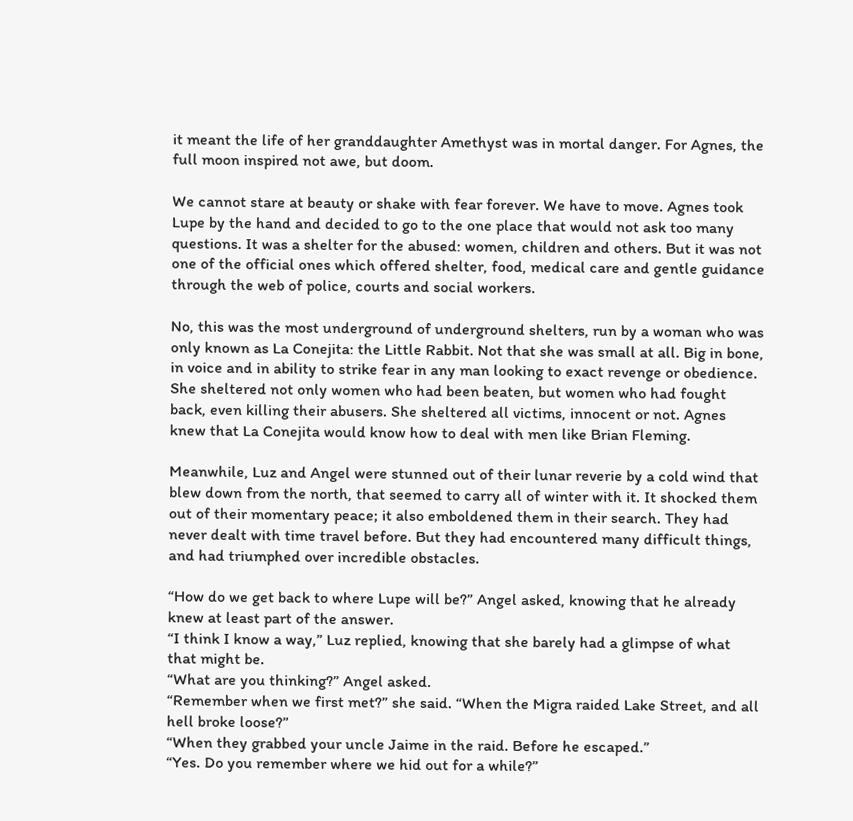it meant the life of her granddaughter Amethyst was in mortal danger. For Agnes, the full moon inspired not awe, but doom.

We cannot stare at beauty or shake with fear forever. We have to move. Agnes took Lupe by the hand and decided to go to the one place that would not ask too many questions. It was a shelter for the abused: women, children and others. But it was not one of the official ones which offered shelter, food, medical care and gentle guidance through the web of police, courts and social workers.

No, this was the most underground of underground shelters, run by a woman who was only known as La Conejita: the Little Rabbit. Not that she was small at all. Big in bone, in voice and in ability to strike fear in any man looking to exact revenge or obedience. She sheltered not only women who had been beaten, but women who had fought back, even killing their abusers. She sheltered all victims, innocent or not. Agnes knew that La Conejita would know how to deal with men like Brian Fleming.

Meanwhile, Luz and Angel were stunned out of their lunar reverie by a cold wind that blew down from the north, that seemed to carry all of winter with it. It shocked them out of their momentary peace; it also emboldened them in their search. They had never dealt with time travel before. But they had encountered many difficult things, and had triumphed over incredible obstacles.

“How do we get back to where Lupe will be?” Angel asked, knowing that he already knew at least part of the answer.
“I think I know a way,” Luz replied, knowing that she barely had a glimpse of what that might be.
“What are you thinking?” Angel asked.
“Remember when we first met?” she said. “When the Migra raided Lake Street, and all hell broke loose?”
“When they grabbed your uncle Jaime in the raid. Before he escaped.”
“Yes. Do you remember where we hid out for a while?”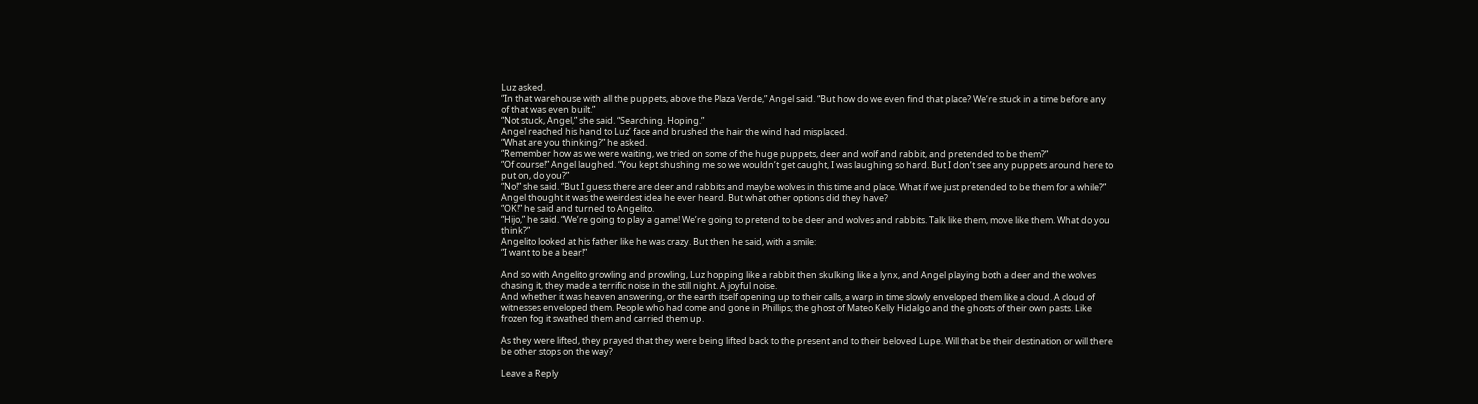Luz asked.
“In that warehouse with all the puppets, above the Plaza Verde,” Angel said. “But how do we even find that place? We’re stuck in a time before any of that was even built.”
“Not stuck, Angel,” she said. “Searching. Hoping.”
Angel reached his hand to Luz’ face and brushed the hair the wind had misplaced.
“What are you thinking?” he asked.
“Remember how as we were waiting, we tried on some of the huge puppets, deer and wolf and rabbit, and pretended to be them?”
“Of course!” Angel laughed. “You kept shushing me so we wouldn’t get caught, I was laughing so hard. But I don’t see any puppets around here to put on, do you?”
“No!” she said. “But I guess there are deer and rabbits and maybe wolves in this time and place. What if we just pretended to be them for a while?”
Angel thought it was the weirdest idea he ever heard. But what other options did they have?
“OK!” he said and turned to Angelito.
“Hijo,” he said. “We’re going to play a game! We’re going to pretend to be deer and wolves and rabbits. Talk like them, move like them. What do you think?”
Angelito looked at his father like he was crazy. But then he said, with a smile:
“I want to be a bear!”

And so with Angelito growling and prowling, Luz hopping like a rabbit then skulking like a lynx, and Angel playing both a deer and the wolves chasing it, they made a terrific noise in the still night. A joyful noise.
And whether it was heaven answering, or the earth itself opening up to their calls, a warp in time slowly enveloped them like a cloud. A cloud of witnesses enveloped them. People who had come and gone in Phillips; the ghost of Mateo Kelly Hidalgo and the ghosts of their own pasts. Like frozen fog it swathed them and carried them up.

As they were lifted, they prayed that they were being lifted back to the present and to their beloved Lupe. Will that be their destination or will there be other stops on the way?

Leave a Reply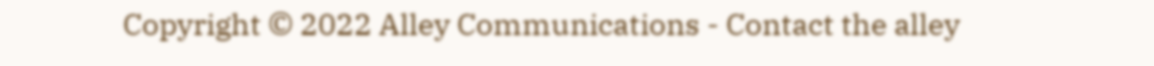Copyright © 2022 Alley Communications - Contact the alley